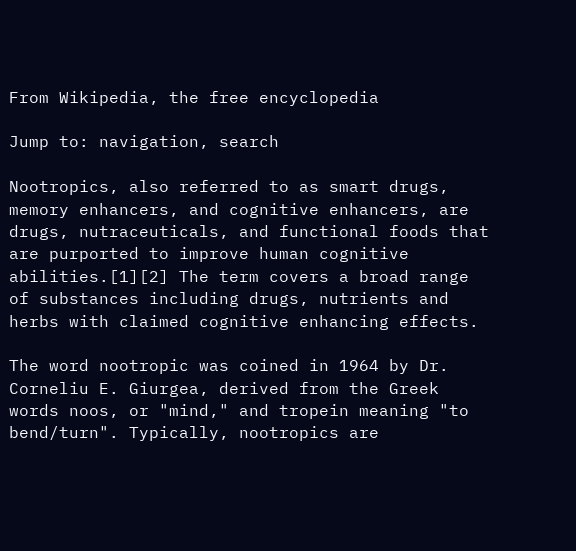From Wikipedia, the free encyclopedia

Jump to: navigation, search

Nootropics, also referred to as smart drugs, memory enhancers, and cognitive enhancers, are drugs, nutraceuticals, and functional foods that are purported to improve human cognitive abilities.[1][2] The term covers a broad range of substances including drugs, nutrients and herbs with claimed cognitive enhancing effects.

The word nootropic was coined in 1964 by Dr. Corneliu E. Giurgea, derived from the Greek words noos, or "mind," and tropein meaning "to bend/turn". Typically, nootropics are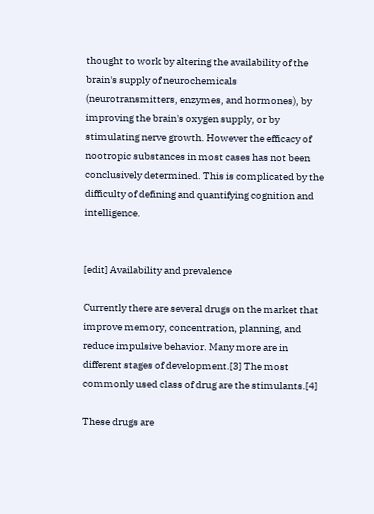thought to work by altering the availability of the brain's supply of neurochemicals (neurotransmitters, enzymes, and hormones), by improving the brain's oxygen supply, or by stimulating nerve growth. However the efficacy of nootropic substances in most cases has not been conclusively determined. This is complicated by the difficulty of defining and quantifying cognition and intelligence.


[edit] Availability and prevalence

Currently there are several drugs on the market that improve memory, concentration, planning, and reduce impulsive behavior. Many more are in different stages of development.[3] The most commonly used class of drug are the stimulants.[4]

These drugs are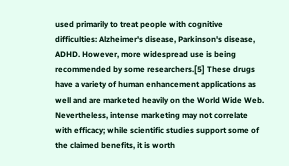used primarily to treat people with cognitive difficulties: Alzheimer's disease, Parkinson's disease, ADHD. However, more widespread use is being recommended by some researchers.[5] These drugs have a variety of human enhancement applications as well and are marketed heavily on the World Wide Web. Nevertheless, intense marketing may not correlate with efficacy; while scientific studies support some of the claimed benefits, it is worth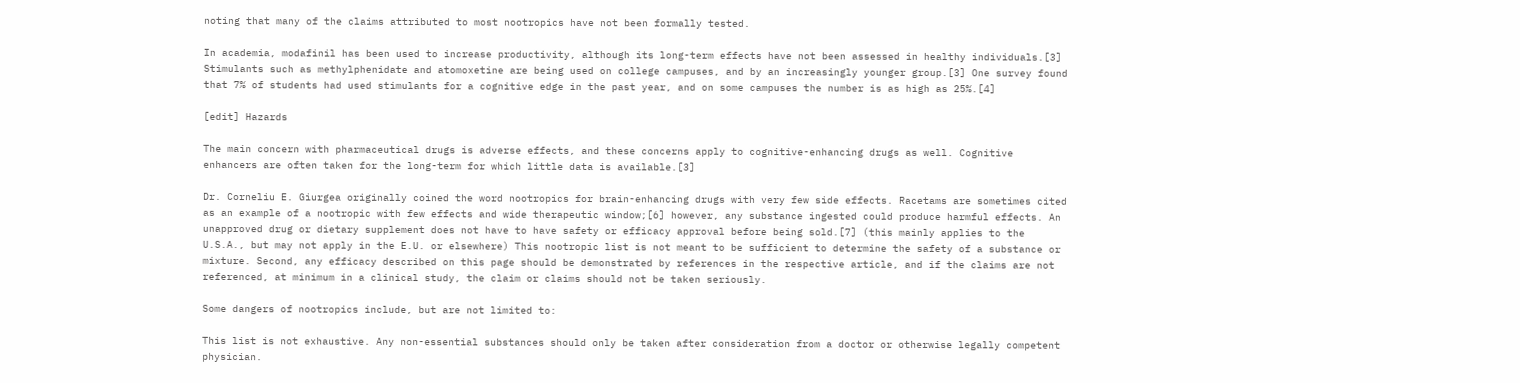noting that many of the claims attributed to most nootropics have not been formally tested.

In academia, modafinil has been used to increase productivity, although its long-term effects have not been assessed in healthy individuals.[3] Stimulants such as methylphenidate and atomoxetine are being used on college campuses, and by an increasingly younger group.[3] One survey found that 7% of students had used stimulants for a cognitive edge in the past year, and on some campuses the number is as high as 25%.[4]

[edit] Hazards

The main concern with pharmaceutical drugs is adverse effects, and these concerns apply to cognitive-enhancing drugs as well. Cognitive enhancers are often taken for the long-term for which little data is available.[3]

Dr. Corneliu E. Giurgea originally coined the word nootropics for brain-enhancing drugs with very few side effects. Racetams are sometimes cited as an example of a nootropic with few effects and wide therapeutic window;[6] however, any substance ingested could produce harmful effects. An unapproved drug or dietary supplement does not have to have safety or efficacy approval before being sold.[7] (this mainly applies to the U.S.A., but may not apply in the E.U. or elsewhere) This nootropic list is not meant to be sufficient to determine the safety of a substance or mixture. Second, any efficacy described on this page should be demonstrated by references in the respective article, and if the claims are not referenced, at minimum in a clinical study, the claim or claims should not be taken seriously.

Some dangers of nootropics include, but are not limited to:

This list is not exhaustive. Any non-essential substances should only be taken after consideration from a doctor or otherwise legally competent physician.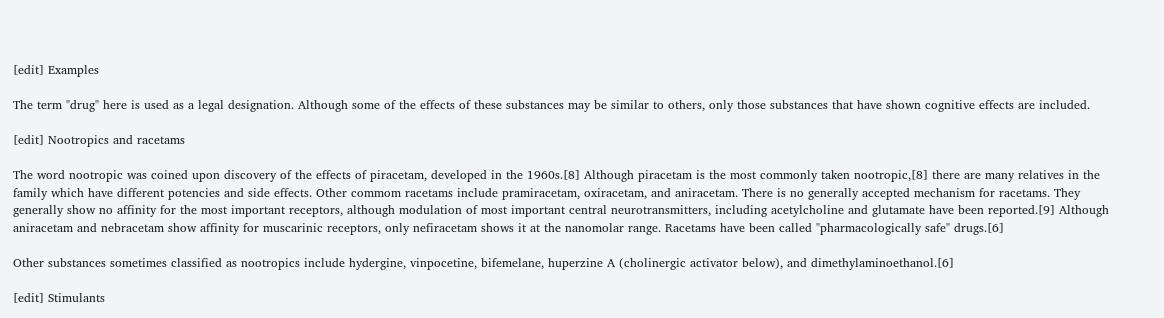[edit] Examples

The term "drug" here is used as a legal designation. Although some of the effects of these substances may be similar to others, only those substances that have shown cognitive effects are included.

[edit] Nootropics and racetams

The word nootropic was coined upon discovery of the effects of piracetam, developed in the 1960s.[8] Although piracetam is the most commonly taken nootropic,[8] there are many relatives in the family which have different potencies and side effects. Other commom racetams include pramiracetam, oxiracetam, and aniracetam. There is no generally accepted mechanism for racetams. They generally show no affinity for the most important receptors, although modulation of most important central neurotransmitters, including acetylcholine and glutamate have been reported.[9] Although aniracetam and nebracetam show affinity for muscarinic receptors, only nefiracetam shows it at the nanomolar range. Racetams have been called "pharmacologically safe" drugs.[6]

Other substances sometimes classified as nootropics include hydergine, vinpocetine, bifemelane, huperzine A (cholinergic activator below), and dimethylaminoethanol.[6]

[edit] Stimulants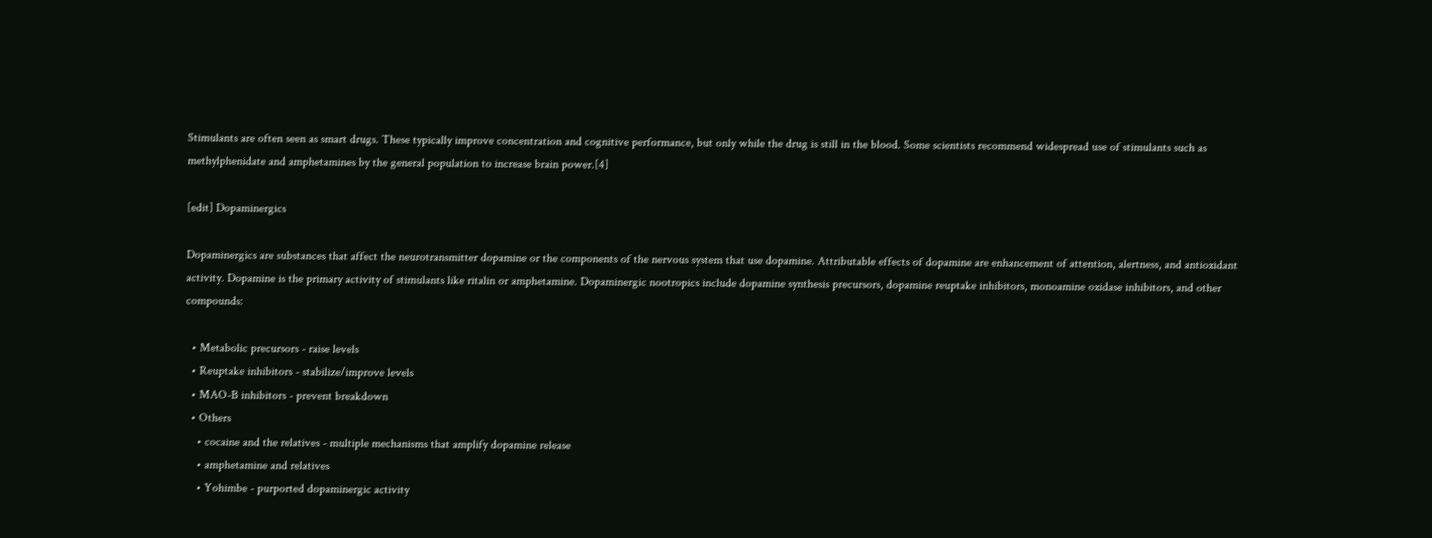Stimulants are often seen as smart drugs. These typically improve concentration and cognitive performance, but only while the drug is still in the blood. Some scientists recommend widespread use of stimulants such as methylphenidate and amphetamines by the general population to increase brain power.[4]

[edit] Dopaminergics

Dopaminergics are substances that affect the neurotransmitter dopamine or the components of the nervous system that use dopamine. Attributable effects of dopamine are enhancement of attention, alertness, and antioxidant activity. Dopamine is the primary activity of stimulants like ritalin or amphetamine. Dopaminergic nootropics include dopamine synthesis precursors, dopamine reuptake inhibitors, monoamine oxidase inhibitors, and other compounds:

  • Metabolic precursors - raise levels
  • Reuptake inhibitors - stabilize/improve levels
  • MAO-B inhibitors - prevent breakdown
  • Others
    • cocaine and the relatives - multiple mechanisms that amplify dopamine release
    • amphetamine and relatives
    • Yohimbe - purported dopaminergic activity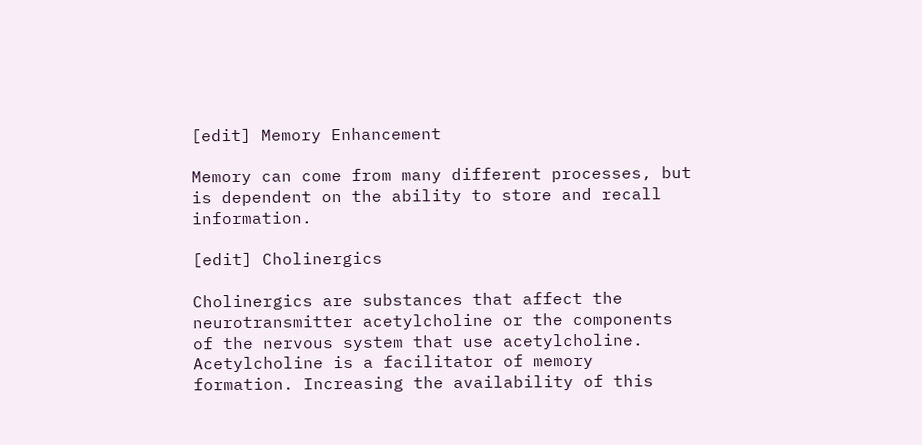[edit] Memory Enhancement

Memory can come from many different processes, but is dependent on the ability to store and recall information.

[edit] Cholinergics

Cholinergics are substances that affect the neurotransmitter acetylcholine or the components of the nervous system that use acetylcholine. Acetylcholine is a facilitator of memory formation. Increasing the availability of this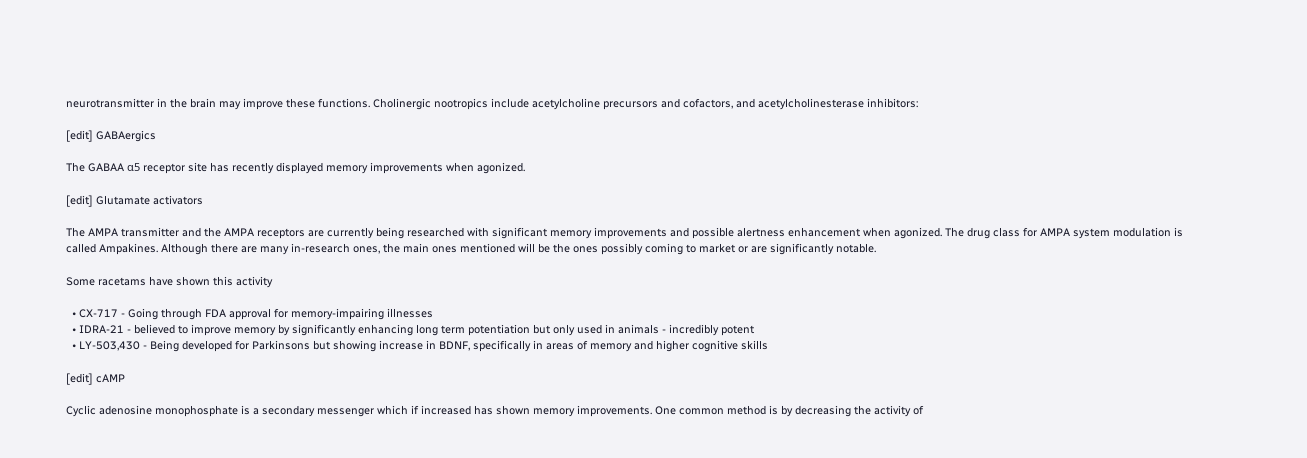neurotransmitter in the brain may improve these functions. Cholinergic nootropics include acetylcholine precursors and cofactors, and acetylcholinesterase inhibitors:

[edit] GABAergics

The GABAA α5 receptor site has recently displayed memory improvements when agonized.

[edit] Glutamate activators

The AMPA transmitter and the AMPA receptors are currently being researched with significant memory improvements and possible alertness enhancement when agonized. The drug class for AMPA system modulation is called Ampakines. Although there are many in-research ones, the main ones mentioned will be the ones possibly coming to market or are significantly notable.

Some racetams have shown this activity

  • CX-717 - Going through FDA approval for memory-impairing illnesses
  • IDRA-21 - believed to improve memory by significantly enhancing long term potentiation but only used in animals - incredibly potent
  • LY-503,430 - Being developed for Parkinsons but showing increase in BDNF, specifically in areas of memory and higher cognitive skills

[edit] cAMP

Cyclic adenosine monophosphate is a secondary messenger which if increased has shown memory improvements. One common method is by decreasing the activity of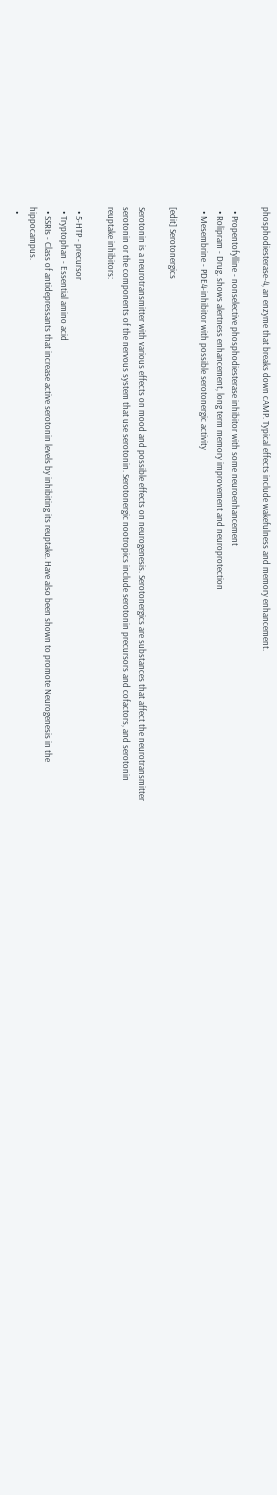phosphodiesterase-4, an enzyme that breaks down cAMP. Typical effects include wakefulness and memory enhancement.

  • Propentofylline - nonselective phosphodiesterase inhibitor with some neuroenhancement
  • Rolipram - Drug. shows alertness enhancement, long term memory improvement and neuroprotection
  • Mesembrine - PDE4-inhibitor with possible serotonergic activity

[edit] Serotonergics

Serotonin is a neurotransmitter with various effects on mood and possible effects on neurogenesis. Serotonergics are substances that affect the neurotransmitter serotonin or the components of the nervous system that use serotonin. Serotonergic nootropics include serotonin precursors and cofactors, and serotonin reuptake inhibitors:

  • 5-HTP - precursor
  • Tryptophan - Essential amino acid
  • SSRIs - Class of antidepressants that increase active serotonin levels by inhibiting its reuptake. Have also been shown to promote Neurogenesis in the hippocampus.
  •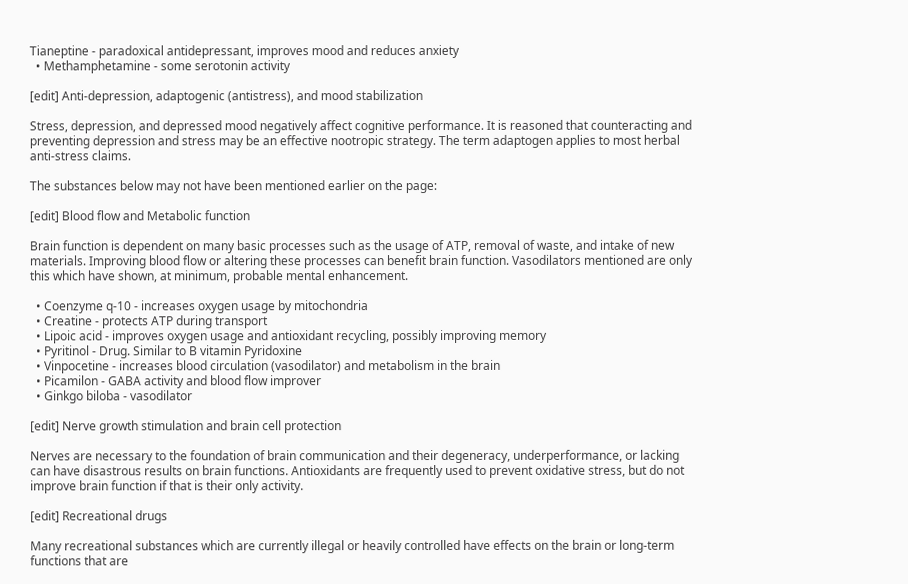Tianeptine - paradoxical antidepressant, improves mood and reduces anxiety
  • Methamphetamine - some serotonin activity

[edit] Anti-depression, adaptogenic (antistress), and mood stabilization

Stress, depression, and depressed mood negatively affect cognitive performance. It is reasoned that counteracting and preventing depression and stress may be an effective nootropic strategy. The term adaptogen applies to most herbal anti-stress claims.

The substances below may not have been mentioned earlier on the page:

[edit] Blood flow and Metabolic function

Brain function is dependent on many basic processes such as the usage of ATP, removal of waste, and intake of new materials. Improving blood flow or altering these processes can benefit brain function. Vasodilators mentioned are only this which have shown, at minimum, probable mental enhancement.

  • Coenzyme q-10 - increases oxygen usage by mitochondria
  • Creatine - protects ATP during transport
  • Lipoic acid - improves oxygen usage and antioxidant recycling, possibly improving memory
  • Pyritinol - Drug. Similar to B vitamin Pyridoxine
  • Vinpocetine - increases blood circulation (vasodilator) and metabolism in the brain
  • Picamilon - GABA activity and blood flow improver
  • Ginkgo biloba - vasodilator

[edit] Nerve growth stimulation and brain cell protection

Nerves are necessary to the foundation of brain communication and their degeneracy, underperformance, or lacking can have disastrous results on brain functions. Antioxidants are frequently used to prevent oxidative stress, but do not improve brain function if that is their only activity.

[edit] Recreational drugs

Many recreational substances which are currently illegal or heavily controlled have effects on the brain or long-term functions that are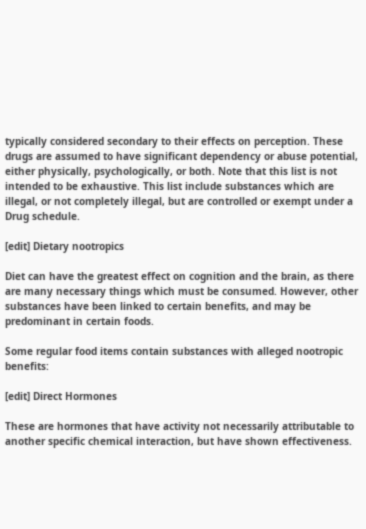typically considered secondary to their effects on perception. These drugs are assumed to have significant dependency or abuse potential, either physically, psychologically, or both. Note that this list is not intended to be exhaustive. This list include substances which are illegal, or not completely illegal, but are controlled or exempt under a Drug schedule.

[edit] Dietary nootropics

Diet can have the greatest effect on cognition and the brain, as there are many necessary things which must be consumed. However, other substances have been linked to certain benefits, and may be predominant in certain foods.

Some regular food items contain substances with alleged nootropic benefits:

[edit] Direct Hormones

These are hormones that have activity not necessarily attributable to another specific chemical interaction, but have shown effectiveness.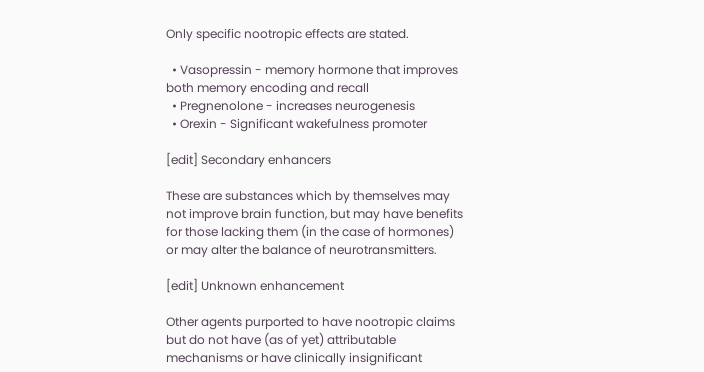Only specific nootropic effects are stated.

  • Vasopressin - memory hormone that improves both memory encoding and recall
  • Pregnenolone - increases neurogenesis
  • Orexin - Significant wakefulness promoter

[edit] Secondary enhancers

These are substances which by themselves may not improve brain function, but may have benefits for those lacking them (in the case of hormones) or may alter the balance of neurotransmitters.

[edit] Unknown enhancement

Other agents purported to have nootropic claims but do not have (as of yet) attributable mechanisms or have clinically insignificant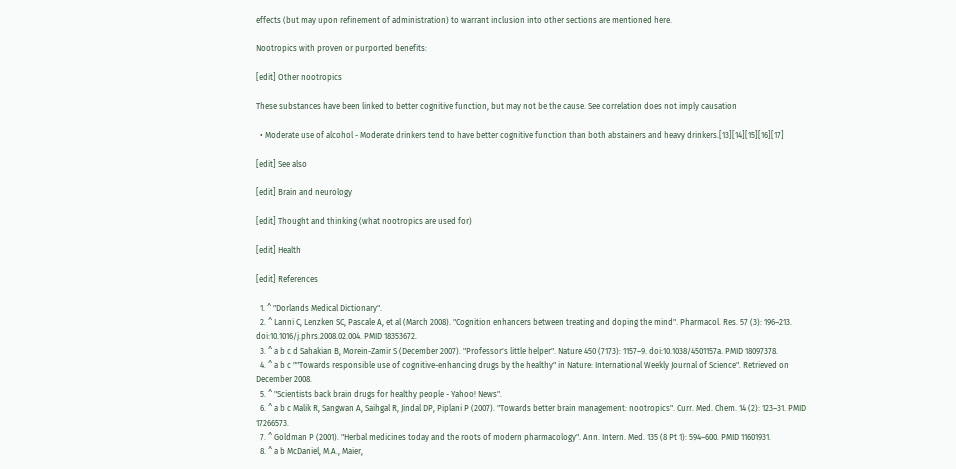effects (but may upon refinement of administration) to warrant inclusion into other sections are mentioned here.

Nootropics with proven or purported benefits:

[edit] Other nootropics

These substances have been linked to better cognitive function, but may not be the cause. See correlation does not imply causation

  • Moderate use of alcohol - Moderate drinkers tend to have better cognitive function than both abstainers and heavy drinkers.[13][14][15][16][17]

[edit] See also

[edit] Brain and neurology

[edit] Thought and thinking (what nootropics are used for)

[edit] Health

[edit] References

  1. ^ "Dorlands Medical Dictionary".
  2. ^ Lanni C, Lenzken SC, Pascale A, et al (March 2008). "Cognition enhancers between treating and doping the mind". Pharmacol. Res. 57 (3): 196–213. doi:10.1016/j.phrs.2008.02.004. PMID 18353672.
  3. ^ a b c d Sahakian B, Morein-Zamir S (December 2007). "Professor's little helper". Nature 450 (7173): 1157–9. doi:10.1038/4501157a. PMID 18097378.
  4. ^ a b c ""Towards responsible use of cognitive-enhancing drugs by the healthy" in Nature: International Weekly Journal of Science". Retrieved on December 2008.
  5. ^ "Scientists back brain drugs for healthy people - Yahoo! News".
  6. ^ a b c Malik R, Sangwan A, Saihgal R, Jindal DP, Piplani P (2007). "Towards better brain management: nootropics". Curr. Med. Chem. 14 (2): 123–31. PMID 17266573.
  7. ^ Goldman P (2001). "Herbal medicines today and the roots of modern pharmacology". Ann. Intern. Med. 135 (8 Pt 1): 594–600. PMID 11601931.
  8. ^ a b McDaniel, M.A., Maier,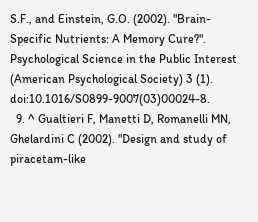S.F., and Einstein, G.O. (2002). "Brain-Specific Nutrients: A Memory Cure?". Psychological Science in the Public Interest (American Psychological Society) 3 (1). doi:10.1016/S0899-9007(03)00024-8.
  9. ^ Gualtieri F, Manetti D, Romanelli MN, Ghelardini C (2002). "Design and study of piracetam-like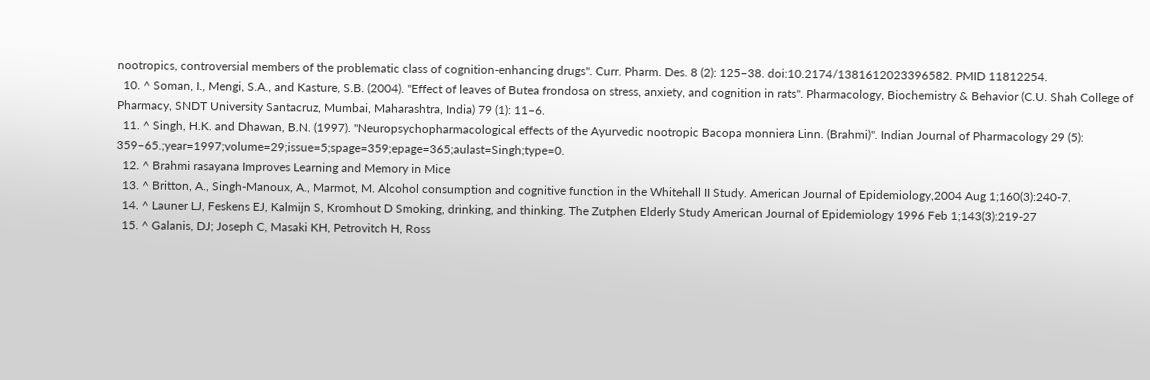nootropics, controversial members of the problematic class of cognition-enhancing drugs". Curr. Pharm. Des. 8 (2): 125–38. doi:10.2174/1381612023396582. PMID 11812254.
  10. ^ Soman, I., Mengi, S.A., and Kasture, S.B. (2004). "Effect of leaves of Butea frondosa on stress, anxiety, and cognition in rats". Pharmacology, Biochemistry & Behavior (C.U. Shah College of Pharmacy, SNDT University Santacruz, Mumbai, Maharashtra, India) 79 (1): 11–6.
  11. ^ Singh, H.K. and Dhawan, B.N. (1997). "Neuropsychopharmacological effects of the Ayurvedic nootropic Bacopa monniera Linn. (Brahmi)". Indian Journal of Pharmacology 29 (5): 359–65.;year=1997;volume=29;issue=5;spage=359;epage=365;aulast=Singh;type=0.
  12. ^ Brahmi rasayana Improves Learning and Memory in Mice
  13. ^ Britton, A., Singh-Manoux, A., Marmot, M. Alcohol consumption and cognitive function in the Whitehall II Study. American Journal of Epidemiology,2004 Aug 1;160(3):240-7.
  14. ^ Launer LJ, Feskens EJ, Kalmijn S, Kromhout D Smoking, drinking, and thinking. The Zutphen Elderly Study American Journal of Epidemiology 1996 Feb 1;143(3):219-27
  15. ^ Galanis, DJ; Joseph C, Masaki KH, Petrovitch H, Ross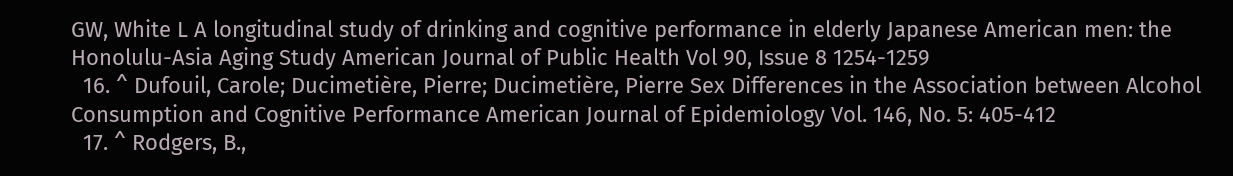GW, White L A longitudinal study of drinking and cognitive performance in elderly Japanese American men: the Honolulu-Asia Aging Study American Journal of Public Health Vol 90, Issue 8 1254-1259
  16. ^ Dufouil, Carole; Ducimetière, Pierre; Ducimetière, Pierre Sex Differences in the Association between Alcohol Consumption and Cognitive Performance American Journal of Epidemiology Vol. 146, No. 5: 405-412
  17. ^ Rodgers, B.,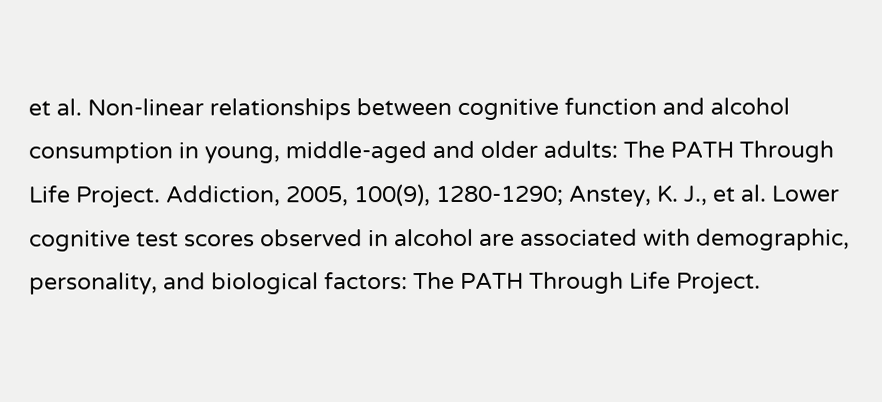et al. Non-linear relationships between cognitive function and alcohol consumption in young, middle-aged and older adults: The PATH Through Life Project. Addiction, 2005, 100(9), 1280-1290; Anstey, K. J., et al. Lower cognitive test scores observed in alcohol are associated with demographic, personality, and biological factors: The PATH Through Life Project.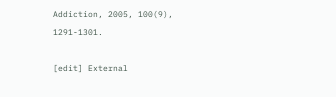Addiction, 2005, 100(9), 1291-1301.

[edit] External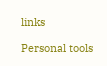links

Personal tools